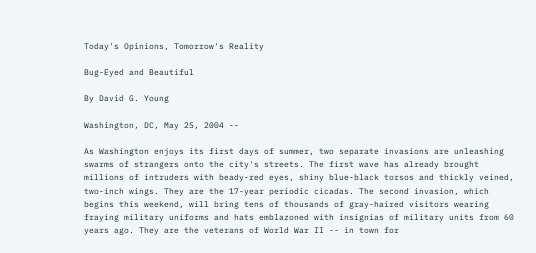Today's Opinions, Tomorrow's Reality

Bug-Eyed and Beautiful

By David G. Young

Washington, DC, May 25, 2004 --

As Washington enjoys its first days of summer, two separate invasions are unleashing swarms of strangers onto the city's streets. The first wave has already brought millions of intruders with beady-red eyes, shiny blue-black torsos and thickly veined, two-inch wings. They are the 17-year periodic cicadas. The second invasion, which begins this weekend, will bring tens of thousands of gray-haired visitors wearing fraying military uniforms and hats emblazoned with insignias of military units from 60 years ago. They are the veterans of World War II -- in town for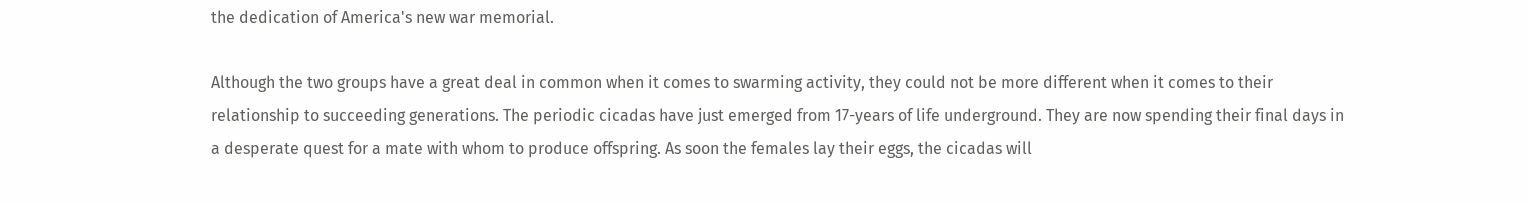the dedication of America's new war memorial.

Although the two groups have a great deal in common when it comes to swarming activity, they could not be more different when it comes to their relationship to succeeding generations. The periodic cicadas have just emerged from 17-years of life underground. They are now spending their final days in a desperate quest for a mate with whom to produce offspring. As soon the females lay their eggs, the cicadas will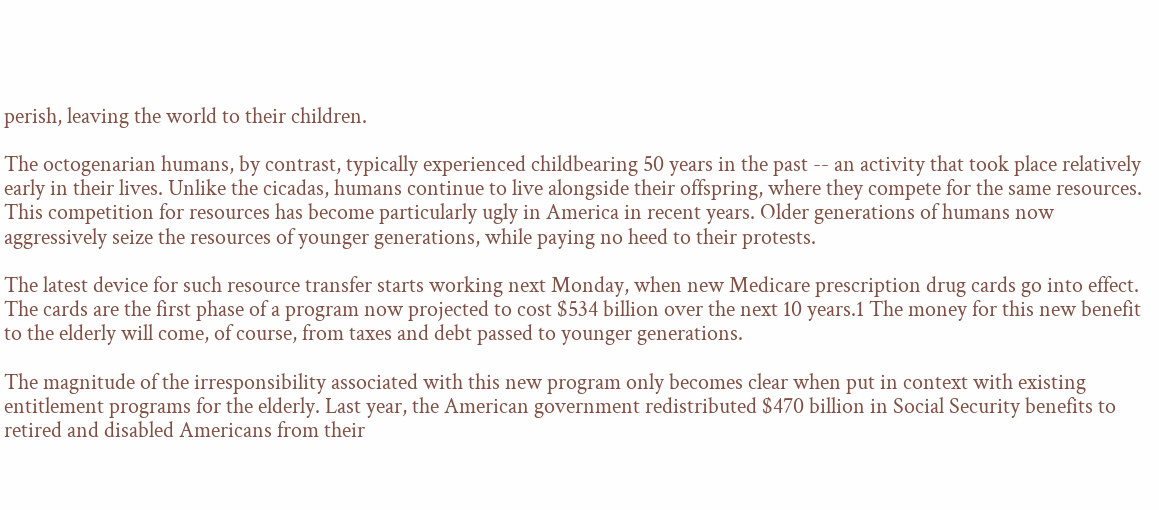perish, leaving the world to their children.

The octogenarian humans, by contrast, typically experienced childbearing 50 years in the past -- an activity that took place relatively early in their lives. Unlike the cicadas, humans continue to live alongside their offspring, where they compete for the same resources. This competition for resources has become particularly ugly in America in recent years. Older generations of humans now aggressively seize the resources of younger generations, while paying no heed to their protests.

The latest device for such resource transfer starts working next Monday, when new Medicare prescription drug cards go into effect. The cards are the first phase of a program now projected to cost $534 billion over the next 10 years.1 The money for this new benefit to the elderly will come, of course, from taxes and debt passed to younger generations.

The magnitude of the irresponsibility associated with this new program only becomes clear when put in context with existing entitlement programs for the elderly. Last year, the American government redistributed $470 billion in Social Security benefits to retired and disabled Americans from their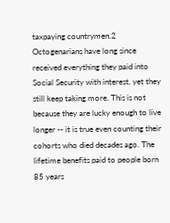taxpaying countrymen.2 Octogenarians have long since received everything they paid into Social Security with interest, yet they still keep taking more. This is not because they are lucky enough to live longer -- it is true even counting their cohorts who died decades ago. The lifetime benefits paid to people born 85 years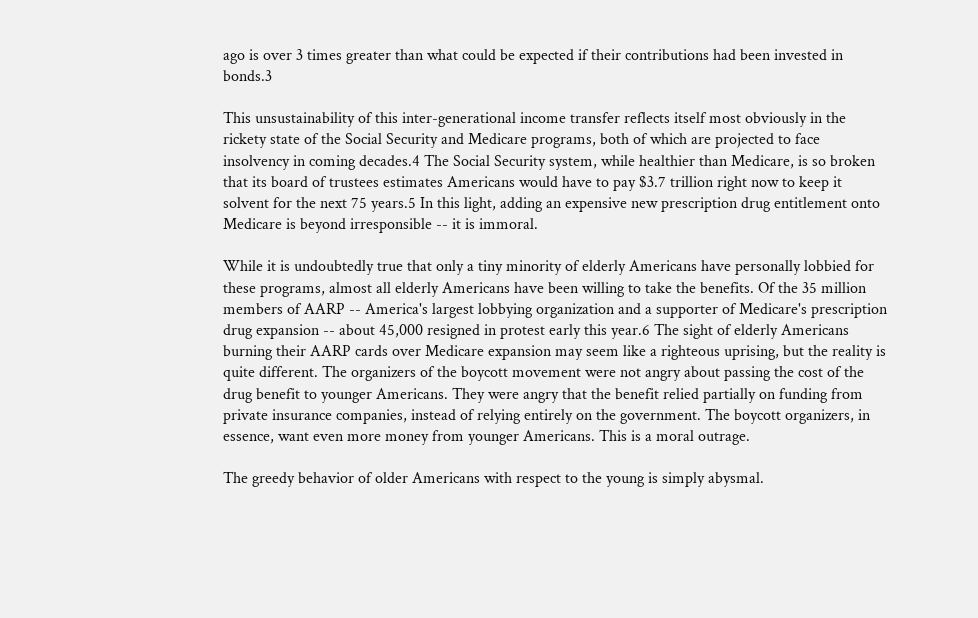ago is over 3 times greater than what could be expected if their contributions had been invested in bonds.3

This unsustainability of this inter-generational income transfer reflects itself most obviously in the rickety state of the Social Security and Medicare programs, both of which are projected to face insolvency in coming decades.4 The Social Security system, while healthier than Medicare, is so broken that its board of trustees estimates Americans would have to pay $3.7 trillion right now to keep it solvent for the next 75 years.5 In this light, adding an expensive new prescription drug entitlement onto Medicare is beyond irresponsible -- it is immoral.

While it is undoubtedly true that only a tiny minority of elderly Americans have personally lobbied for these programs, almost all elderly Americans have been willing to take the benefits. Of the 35 million members of AARP -- America's largest lobbying organization and a supporter of Medicare's prescription drug expansion -- about 45,000 resigned in protest early this year.6 The sight of elderly Americans burning their AARP cards over Medicare expansion may seem like a righteous uprising, but the reality is quite different. The organizers of the boycott movement were not angry about passing the cost of the drug benefit to younger Americans. They were angry that the benefit relied partially on funding from private insurance companies, instead of relying entirely on the government. The boycott organizers, in essence, want even more money from younger Americans. This is a moral outrage.

The greedy behavior of older Americans with respect to the young is simply abysmal.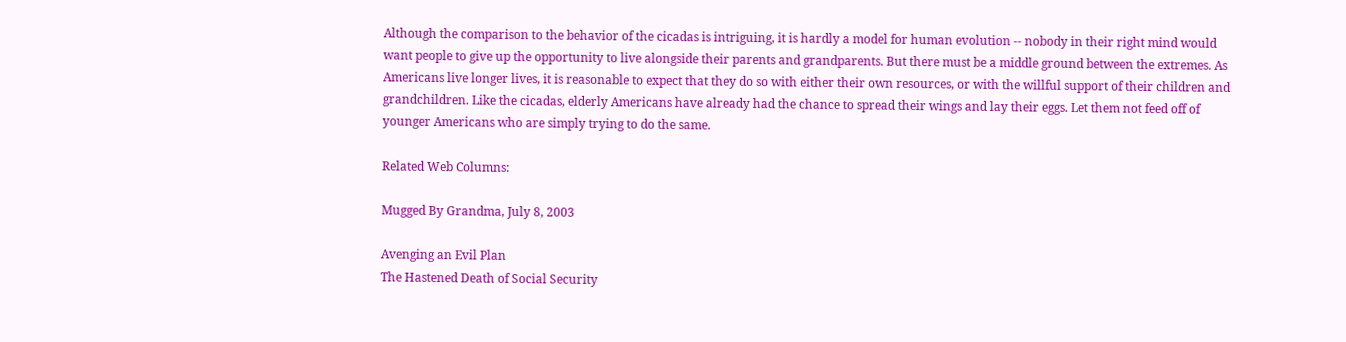Although the comparison to the behavior of the cicadas is intriguing, it is hardly a model for human evolution -- nobody in their right mind would want people to give up the opportunity to live alongside their parents and grandparents. But there must be a middle ground between the extremes. As Americans live longer lives, it is reasonable to expect that they do so with either their own resources, or with the willful support of their children and grandchildren. Like the cicadas, elderly Americans have already had the chance to spread their wings and lay their eggs. Let them not feed off of younger Americans who are simply trying to do the same.

Related Web Columns:

Mugged By Grandma, July 8, 2003

Avenging an Evil Plan
The Hastened Death of Social Security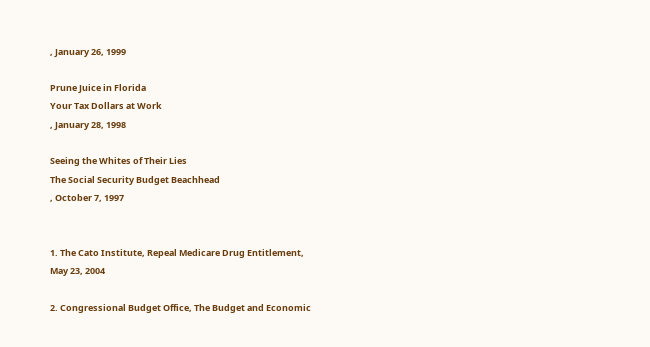, January 26, 1999

Prune Juice in Florida
Your Tax Dollars at Work
, January 28, 1998

Seeing the Whites of Their Lies
The Social Security Budget Beachhead
, October 7, 1997


1. The Cato Institute, Repeal Medicare Drug Entitlement, May 23, 2004

2. Congressional Budget Office, The Budget and Economic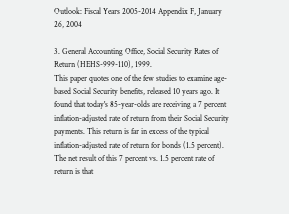Outlook: Fiscal Years 2005-2014 Appendix F, January 26, 2004

3. General Accounting Office, Social Security Rates of Return (HEHS-999-110), 1999.
This paper quotes one of the few studies to examine age-based Social Security benefits, released 10 years ago. It found that today's 85-year-olds are receiving a 7 percent inflation-adjusted rate of return from their Social Security payments. This return is far in excess of the typical inflation-adjusted rate of return for bonds (1.5 percent). The net result of this 7 percent vs. 1.5 percent rate of return is that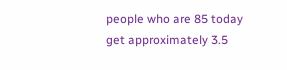people who are 85 today get approximately 3.5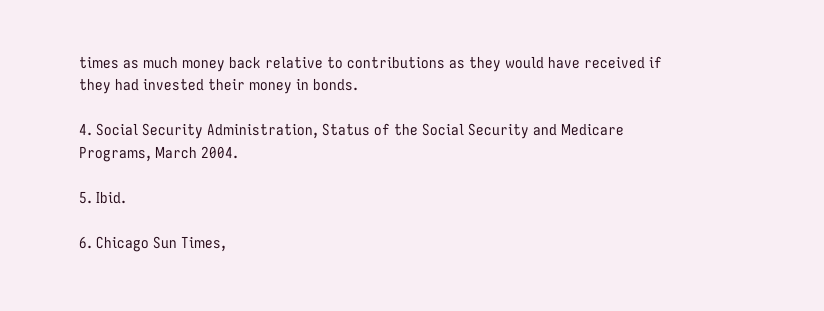times as much money back relative to contributions as they would have received if they had invested their money in bonds.

4. Social Security Administration, Status of the Social Security and Medicare Programs, March 2004.

5. Ibid.

6. Chicago Sun Times,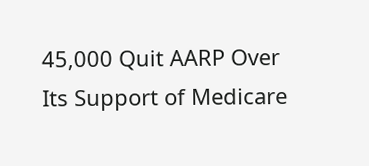45,000 Quit AARP Over Its Support of Medicare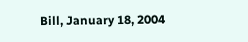Bill, January 18, 2004